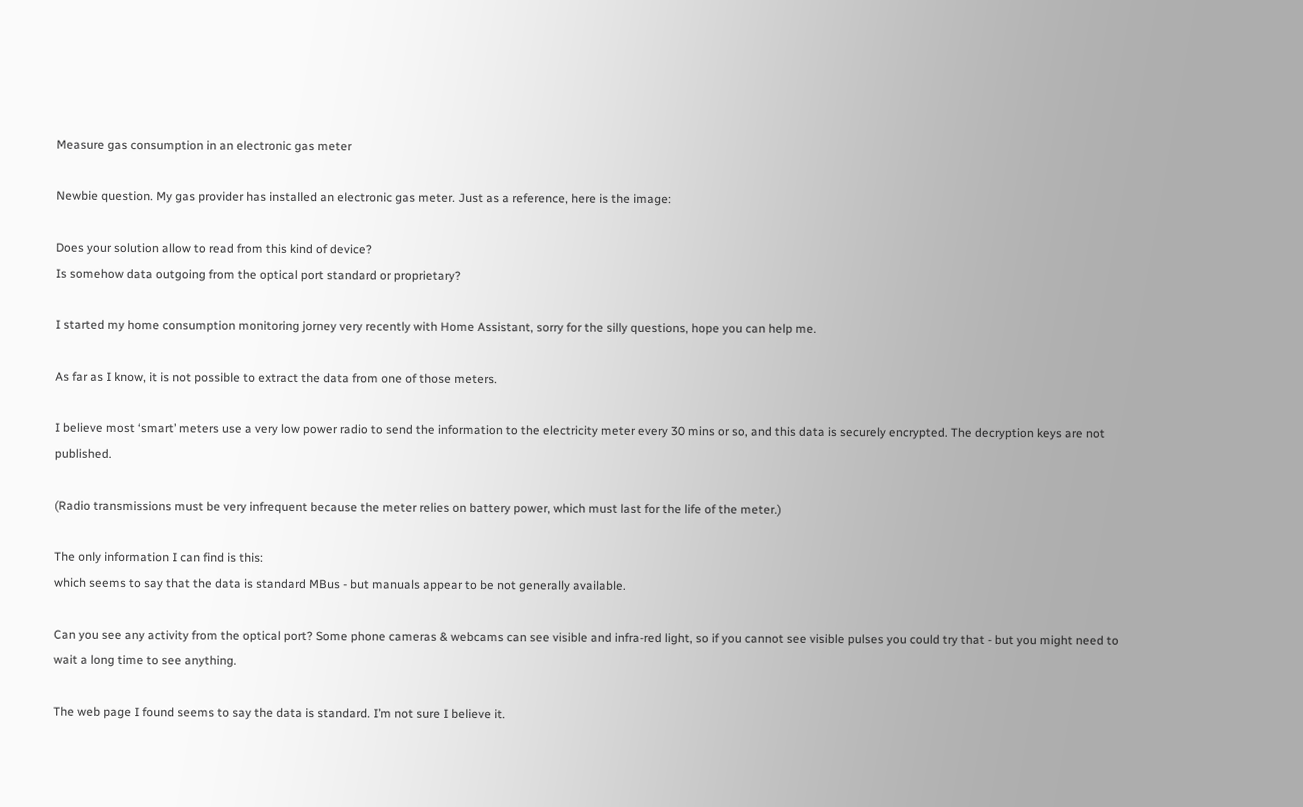Measure gas consumption in an electronic gas meter

Newbie question. My gas provider has installed an electronic gas meter. Just as a reference, here is the image:

Does your solution allow to read from this kind of device?
Is somehow data outgoing from the optical port standard or proprietary?

I started my home consumption monitoring jorney very recently with Home Assistant, sorry for the silly questions, hope you can help me.

As far as I know, it is not possible to extract the data from one of those meters.

I believe most ‘smart’ meters use a very low power radio to send the information to the electricity meter every 30 mins or so, and this data is securely encrypted. The decryption keys are not published.

(Radio transmissions must be very infrequent because the meter relies on battery power, which must last for the life of the meter.)

The only information I can find is this:
which seems to say that the data is standard MBus - but manuals appear to be not generally available.

Can you see any activity from the optical port? Some phone cameras & webcams can see visible and infra-red light, so if you cannot see visible pulses you could try that - but you might need to wait a long time to see anything.

The web page I found seems to say the data is standard. I’m not sure I believe it.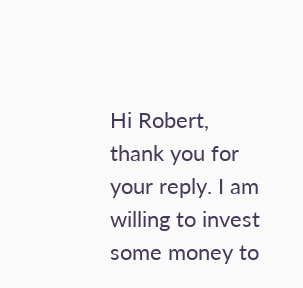Hi Robert,
thank you for your reply. I am willing to invest some money to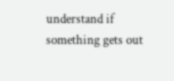understand if something gets out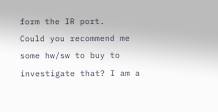form the IR port.
Could you recommend me some hw/sw to buy to investigate that? I am a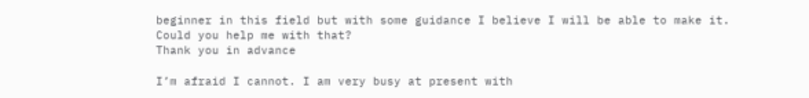beginner in this field but with some guidance I believe I will be able to make it.
Could you help me with that?
Thank you in advance

I’m afraid I cannot. I am very busy at present with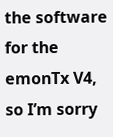the software for the emonTx V4, so I’m sorry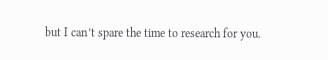but I can’t spare the time to research for you.